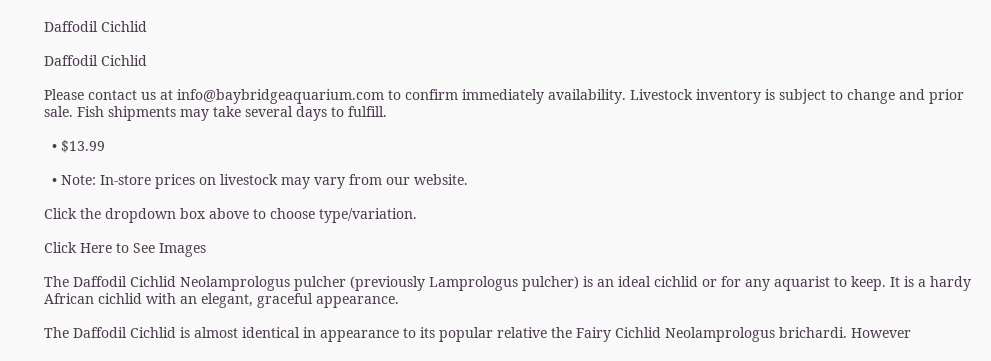Daffodil Cichlid

Daffodil Cichlid

Please contact us at info@baybridgeaquarium.com to confirm immediately availability. Livestock inventory is subject to change and prior sale. Fish shipments may take several days to fulfill.

  • $13.99

  • Note: In-store prices on livestock may vary from our website.

Click the dropdown box above to choose type/variation.

Click Here to See Images

The Daffodil Cichlid Neolamprologus pulcher (previously Lamprologus pulcher) is an ideal cichlid or for any aquarist to keep. It is a hardy African cichlid with an elegant, graceful appearance.

The Daffodil Cichlid is almost identical in appearance to its popular relative the Fairy Cichlid Neolamprologus brichardi. However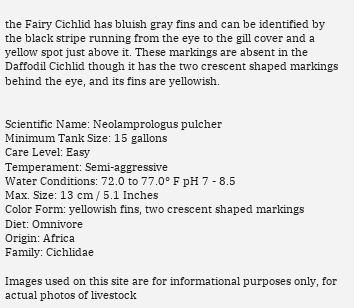the Fairy Cichlid has bluish gray fins and can be identified by the black stripe running from the eye to the gill cover and a yellow spot just above it. These markings are absent in the Daffodil Cichlid though it has the two crescent shaped markings behind the eye, and its fins are yellowish.


Scientific Name: Neolamprologus pulcher
Minimum Tank Size: 15 gallons
Care Level: Easy
Temperament: Semi-aggressive
Water Conditions: 72.0 to 77.0° F pH 7 - 8.5
Max. Size: 13 cm / 5.1 Inches
Color Form: yellowish fins, two crescent shaped markings
Diet: Omnivore
Origin: Africa
Family: Cichlidae

Images used on this site are for informational purposes only, for actual photos of livestock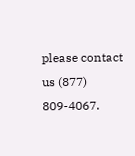please contact us (877) 809-4067.